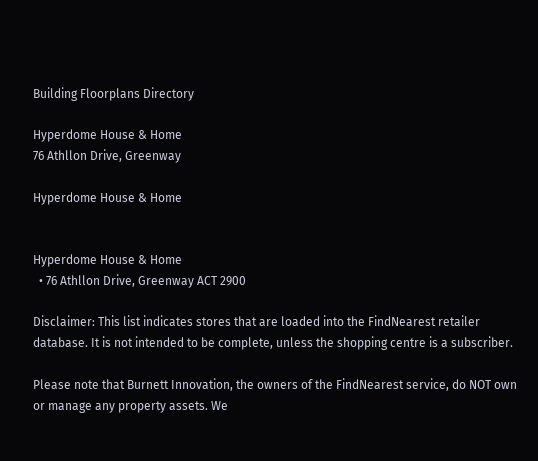Building Floorplans Directory

Hyperdome House & Home
76 Athllon Drive, Greenway

Hyperdome House & Home


Hyperdome House & Home
  • 76 Athllon Drive, Greenway ACT 2900

Disclaimer: This list indicates stores that are loaded into the FindNearest retailer database. It is not intended to be complete, unless the shopping centre is a subscriber.

Please note that Burnett Innovation, the owners of the FindNearest service, do NOT own or manage any property assets. We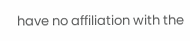have no affiliation with the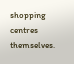shopping centres themselves.